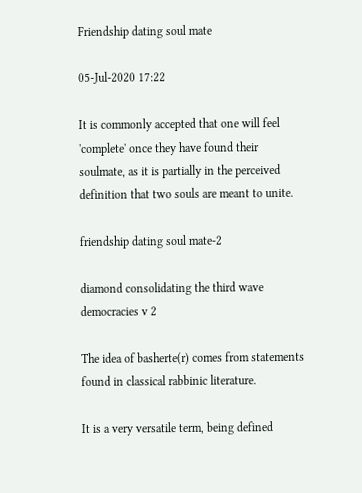Friendship dating soul mate

05-Jul-2020 17:22

It is commonly accepted that one will feel 'complete' once they have found their soulmate, as it is partially in the perceived definition that two souls are meant to unite.

friendship dating soul mate-2

diamond consolidating the third wave democracies v 2

The idea of basherte(r) comes from statements found in classical rabbinic literature.

It is a very versatile term, being defined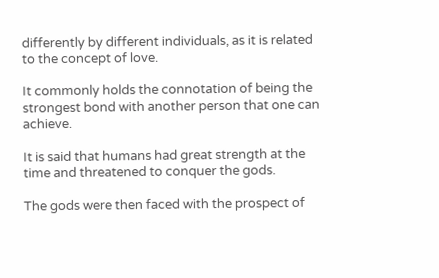differently by different individuals, as it is related to the concept of love.

It commonly holds the connotation of being the strongest bond with another person that one can achieve.

It is said that humans had great strength at the time and threatened to conquer the gods.

The gods were then faced with the prospect of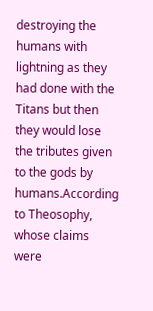destroying the humans with lightning as they had done with the Titans but then they would lose the tributes given to the gods by humans.According to Theosophy, whose claims were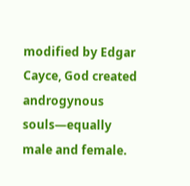modified by Edgar Cayce, God created androgynous souls—equally male and female.